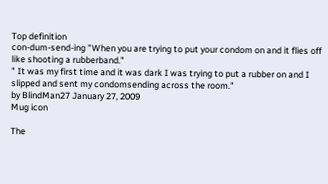Top definition
con-dum-send-ing "When you are trying to put your condom on and it flies off like shooting a rubberband."
" It was my first time and it was dark I was trying to put a rubber on and I slipped and sent my condomsending across the room."
by BlindMan27 January 27, 2009
Mug icon

The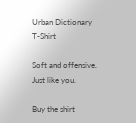Urban Dictionary T-Shirt

Soft and offensive. Just like you.

Buy the shirt